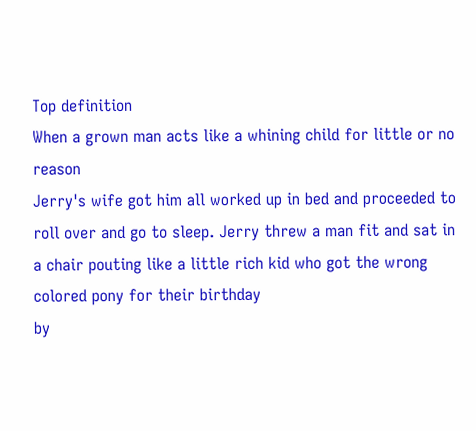Top definition
When a grown man acts like a whining child for little or no reason
Jerry's wife got him all worked up in bed and proceeded to roll over and go to sleep. Jerry threw a man fit and sat in a chair pouting like a little rich kid who got the wrong colored pony for their birthday
by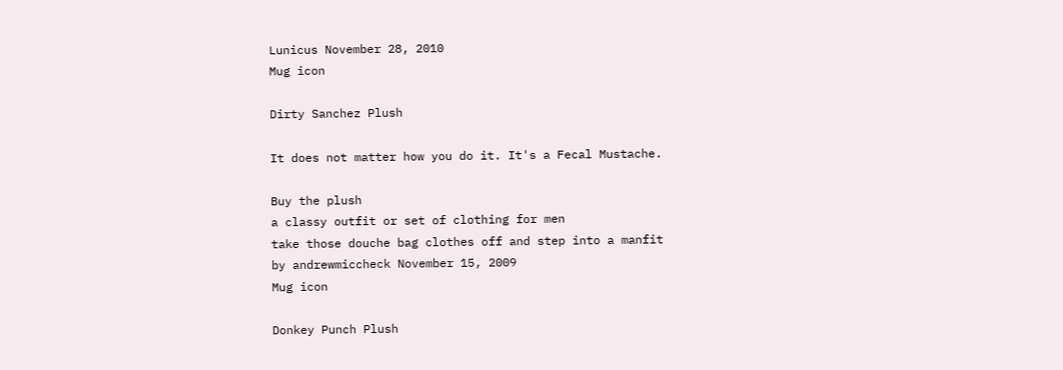Lunicus November 28, 2010
Mug icon

Dirty Sanchez Plush

It does not matter how you do it. It's a Fecal Mustache.

Buy the plush
a classy outfit or set of clothing for men
take those douche bag clothes off and step into a manfit
by andrewmiccheck November 15, 2009
Mug icon

Donkey Punch Plush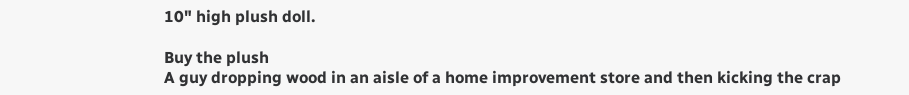10" high plush doll.

Buy the plush
A guy dropping wood in an aisle of a home improvement store and then kicking the crap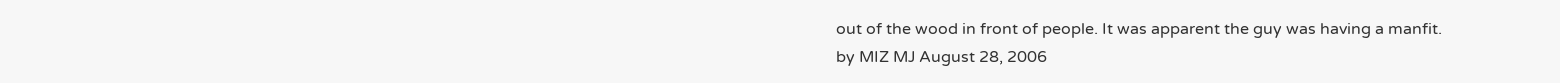out of the wood in front of people. It was apparent the guy was having a manfit.
by MIZ MJ August 28, 2006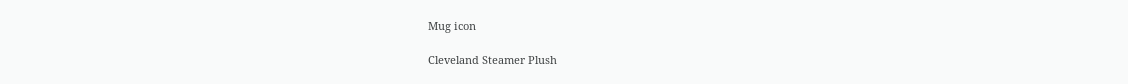Mug icon

Cleveland Steamer Plush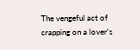The vengeful act of crapping on a lover's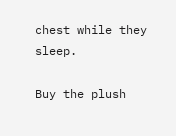chest while they sleep.

Buy the plush